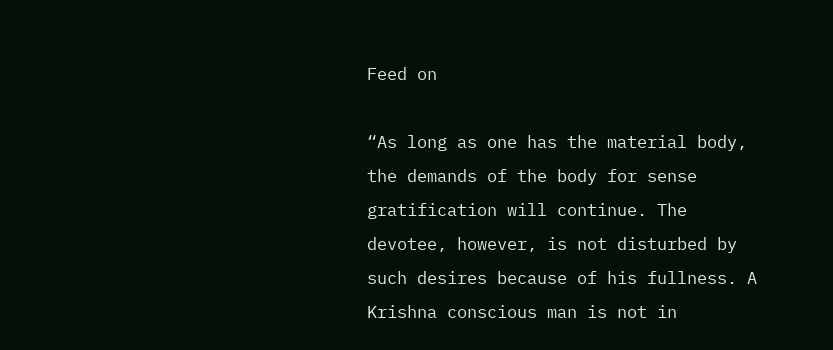Feed on

“As long as one has the material body, the demands of the body for sense gratification will continue. The devotee, however, is not disturbed by such desires because of his fullness. A Krishna conscious man is not in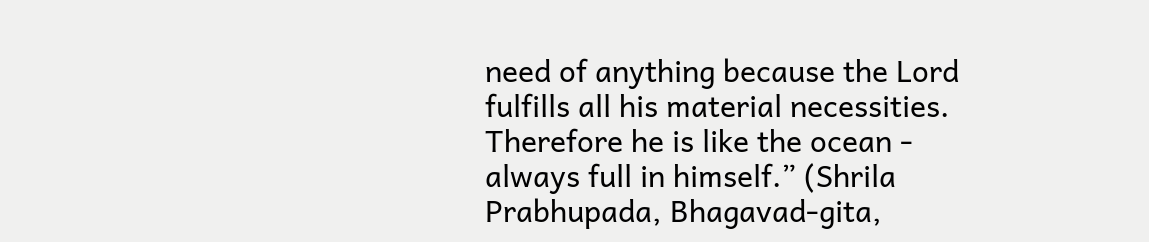need of anything because the Lord fulfills all his material necessities. Therefore he is like the ocean - always full in himself.” (Shrila Prabhupada, Bhagavad-gita,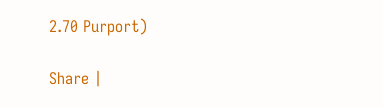2.70 Purport)

Share |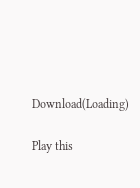Download(Loading)

Play this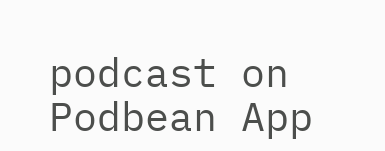podcast on Podbean App